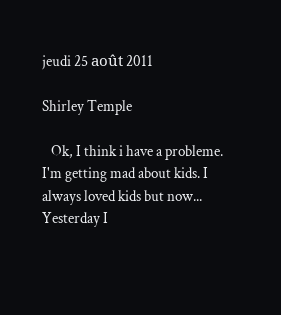jeudi 25 août 2011

Shirley Temple

   Ok, I think i have a probleme. I'm getting mad about kids. I always loved kids but now...
Yesterday I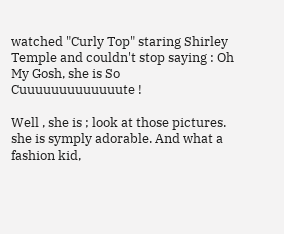watched "Curly Top" staring Shirley Temple and couldn't stop saying : Oh My Gosh, she is So Cuuuuuuuuuuuuute !

Well , she is ; look at those pictures. she is symply adorable. And what a fashion kid,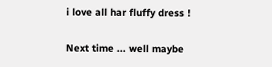i love all har fluffy dress !

Next time ... well maybe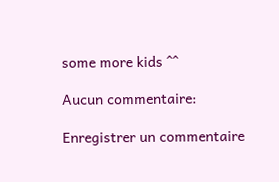some more kids ^^

Aucun commentaire:

Enregistrer un commentaire